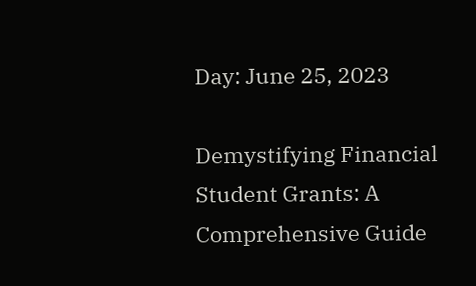Day: June 25, 2023

Demystifying Financial Student Grants: A Comprehensive Guide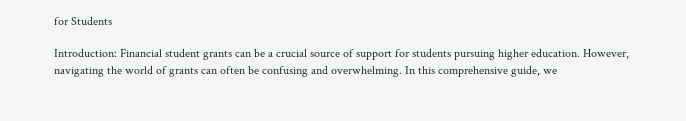for Students

Introduction: Financial student grants can be a crucial source of support for students pursuing higher education. However, navigating the world of grants can often be confusing and overwhelming. In this comprehensive guide, we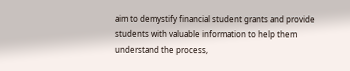aim to demystify financial student grants and provide students with valuable information to help them understand the process,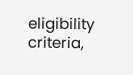eligibility criteria,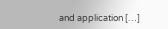and application […]